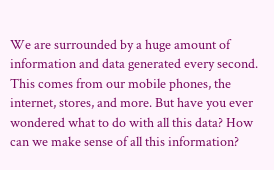We are surrounded by a huge amount of information and data generated every second. This comes from our mobile phones, the internet, stores, and more. But have you ever wondered what to do with all this data? How can we make sense of all this information?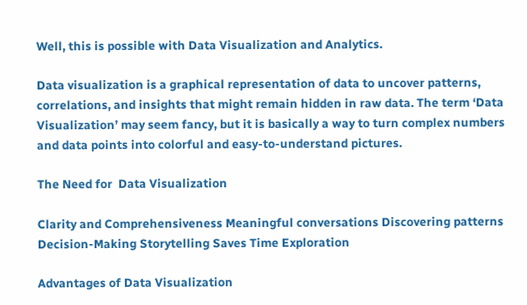Well, this is possible with Data Visualization and Analytics.

Data visualization is a graphical representation of data to uncover patterns, correlations, and insights that might remain hidden in raw data. The term ‘Data Visualization’ may seem fancy, but it is basically a way to turn complex numbers and data points into colorful and easy-to-understand pictures.

The Need for  Data Visualization

Clarity and Comprehensiveness Meaningful conversations Discovering patterns Decision-Making Storytelling Saves Time Exploration

Advantages of Data Visualization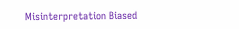Misinterpretation Biased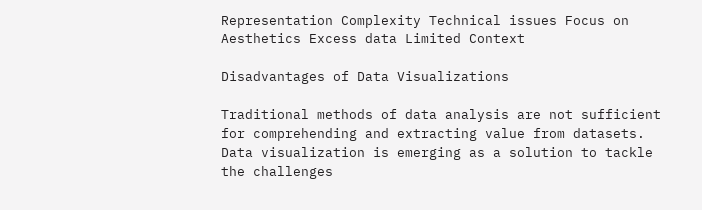Representation Complexity Technical issues Focus on Aesthetics Excess data Limited Context

Disadvantages of Data Visualizations

Traditional methods of data analysis are not sufficient for comprehending and extracting value from datasets. Data visualization is emerging as a solution to tackle the challenges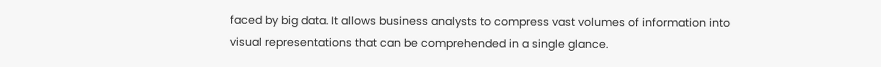faced by big data. It allows business analysts to compress vast volumes of information into visual representations that can be comprehended in a single glance.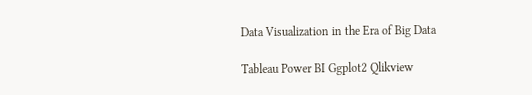Data Visualization in the Era of Big Data

Tableau Power BI Ggplot2 Qlikview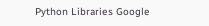Python Libraries Google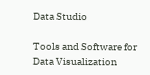Data Studio

Tools and Software for Data Visualization